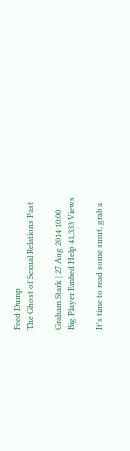Feed Dump
The Ghost of Sexual Relations Past

Graham Stark | 27 Aug 2014 10:00
Big Player Embed Help 41,333 Views

It's time to read some smut, grab a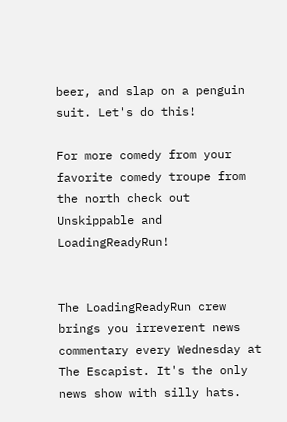beer, and slap on a penguin suit. Let's do this!

For more comedy from your favorite comedy troupe from the north check out Unskippable and LoadingReadyRun!


The LoadingReadyRun crew brings you irreverent news commentary every Wednesday at The Escapist. It's the only news show with silly hats.